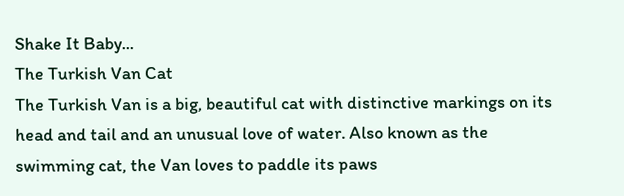Shake It Baby...
The Turkish Van Cat
The Turkish Van is a big, beautiful cat with distinctive markings on its head and tail and an unusual love of water. Also known as the swimming cat, the Van loves to paddle its paws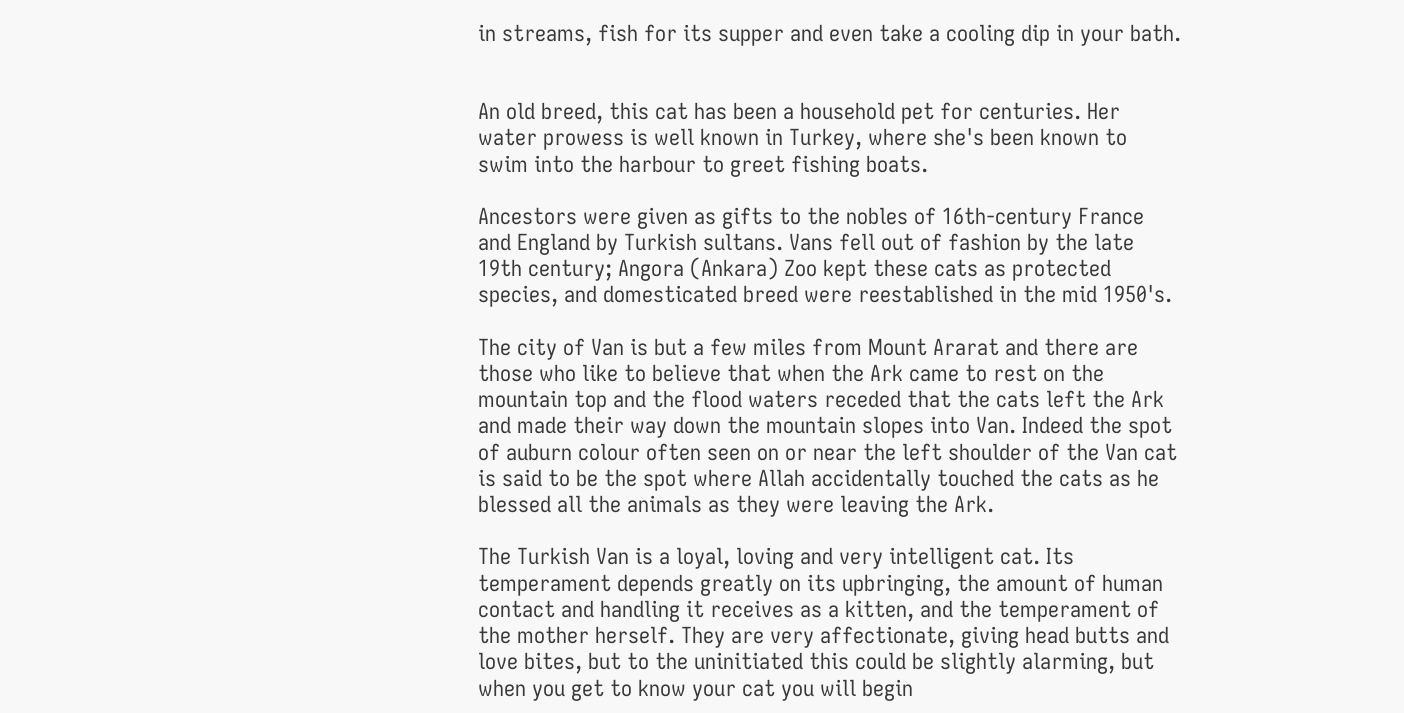in streams, fish for its supper and even take a cooling dip in your bath.


An old breed, this cat has been a household pet for centuries. Her water prowess is well known in Turkey, where she's been known to swim into the harbour to greet fishing boats.

Ancestors were given as gifts to the nobles of 16th-century France and England by Turkish sultans. Vans fell out of fashion by the late 19th century; Angora (Ankara) Zoo kept these cats as protected species, and domesticated breed were reestablished in the mid 1950's.

The city of Van is but a few miles from Mount Ararat and there are those who like to believe that when the Ark came to rest on the mountain top and the flood waters receded that the cats left the Ark and made their way down the mountain slopes into Van. Indeed the spot of auburn colour often seen on or near the left shoulder of the Van cat is said to be the spot where Allah accidentally touched the cats as he blessed all the animals as they were leaving the Ark.

The Turkish Van is a loyal, loving and very intelligent cat. Its temperament depends greatly on its upbringing, the amount of human contact and handling it receives as a kitten, and the temperament of the mother herself. They are very affectionate, giving head butts and love bites, but to the uninitiated this could be slightly alarming, but when you get to know your cat you will begin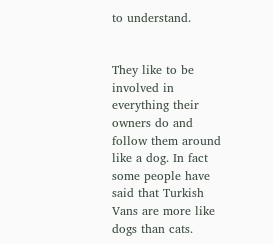to understand.


They like to be involved in everything their owners do and follow them around like a dog. In fact some people have said that Turkish Vans are more like dogs than cats.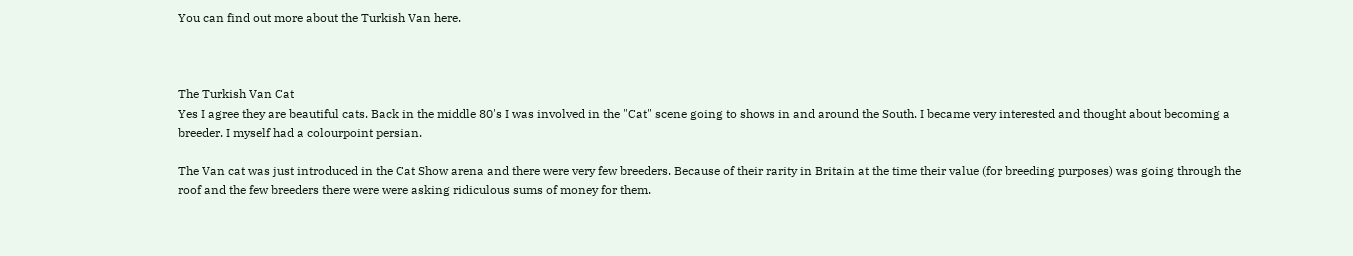You can find out more about the Turkish Van here.



The Turkish Van Cat
Yes I agree they are beautiful cats. Back in the middle 80's I was involved in the "Cat" scene going to shows in and around the South. I became very interested and thought about becoming a breeder. I myself had a colourpoint persian.

The Van cat was just introduced in the Cat Show arena and there were very few breeders. Because of their rarity in Britain at the time their value (for breeding purposes) was going through the roof and the few breeders there were were asking ridiculous sums of money for them.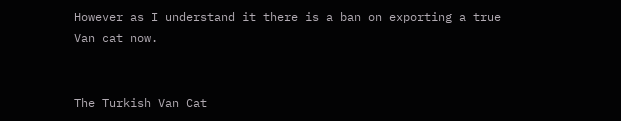However as I understand it there is a ban on exporting a true Van cat now.


The Turkish Van Cat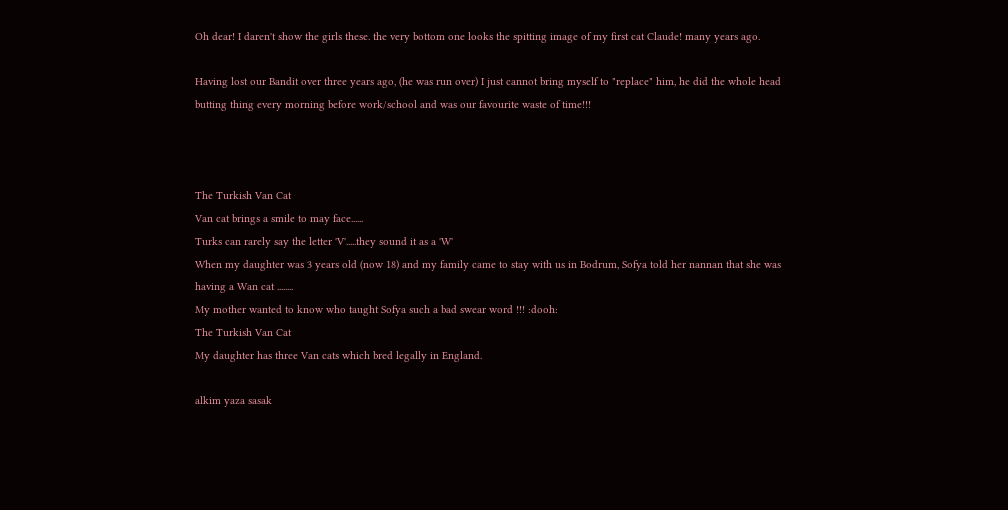Oh dear! I daren't show the girls these. the very bottom one looks the spitting image of my first cat Claude! many years ago.

Having lost our Bandit over three years ago, (he was run over) I just cannot bring myself to "replace" him, he did the whole head butting thing every morning before work/school and was our favourite waste of time!!!



The Turkish Van Cat
Van cat brings a smile to may face......
Turks can rarely say the letter 'V'.....they sound it as a 'W'
When my daughter was 3 years old (now 18) and my family came to stay with us in Bodrum, Sofya told her nannan that she was having a Wan cat ........
My mother wanted to know who taught Sofya such a bad swear word !!! :dooh:
The Turkish Van Cat
My daughter has three Van cats which bred legally in England.

alkim yaza sasak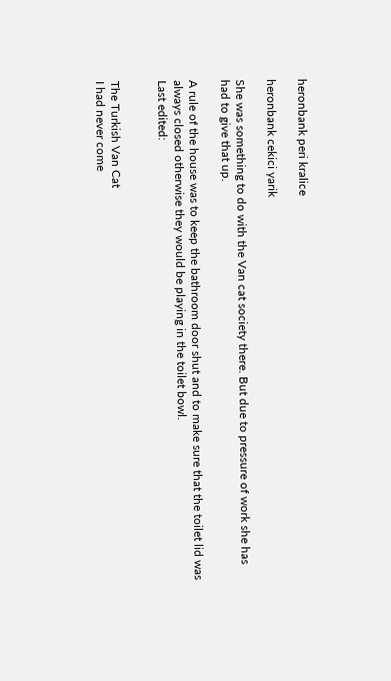heronbank peri kralice

heronbank cekici yarik

She was something to do with the Van cat society there. But due to pressure of work she has had to give that up.

A rule of the house was to keep the bathroom door shut and to make sure that the toilet lid was always closed otherwise they would be playing in the toilet bowl.
Last edited:


The Turkish Van Cat
I had never come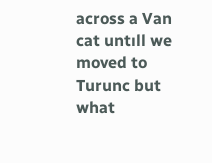across a Van cat untıll we moved to Turunc but what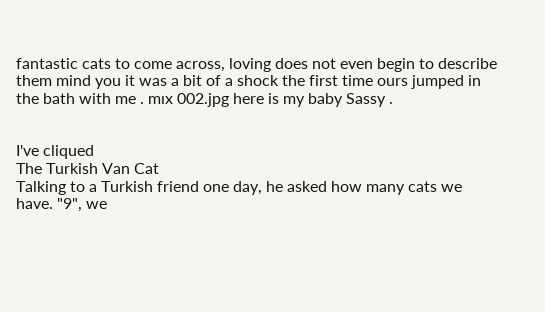fantastic cats to come across, loving does not even begin to describe them mind you it was a bit of a shock the first time ours jumped in the bath with me . mıx 002.jpg here is my baby Sassy .


I've cliqued
The Turkish Van Cat
Talking to a Turkish friend one day, he asked how many cats we have. "9", we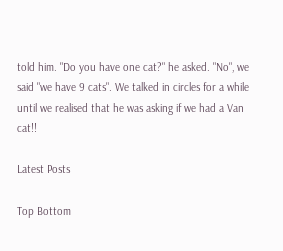told him. "Do you have one cat?" he asked. "No", we said "we have 9 cats". We talked in circles for a while until we realised that he was asking if we had a Van cat!!

Latest Posts

Top Bottom